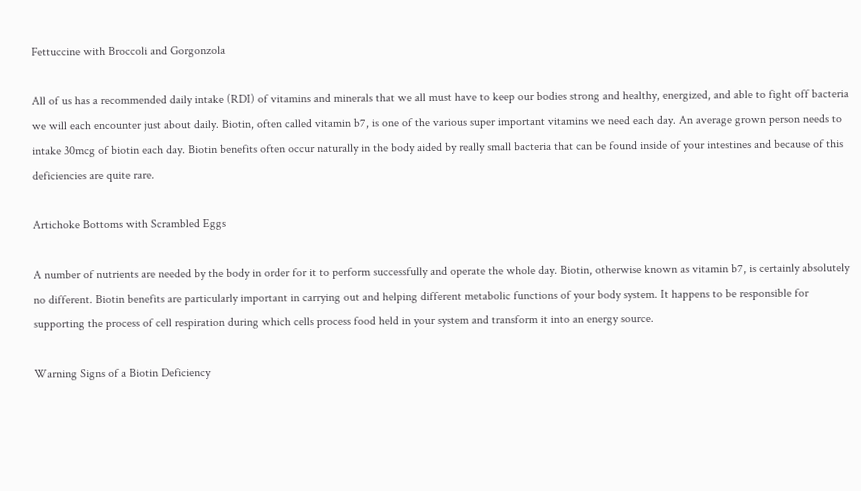Fettuccine with Broccoli and Gorgonzola

All of us has a recommended daily intake (RDI) of vitamins and minerals that we all must have to keep our bodies strong and healthy, energized, and able to fight off bacteria we will each encounter just about daily. Biotin, often called vitamin b7, is one of the various super important vitamins we need each day. An average grown person needs to intake 30mcg of biotin each day. Biotin benefits often occur naturally in the body aided by really small bacteria that can be found inside of your intestines and because of this deficiencies are quite rare.

Artichoke Bottoms with Scrambled Eggs

A number of nutrients are needed by the body in order for it to perform successfully and operate the whole day. Biotin, otherwise known as vitamin b7, is certainly absolutely no different. Biotin benefits are particularly important in carrying out and helping different metabolic functions of your body system. It happens to be responsible for supporting the process of cell respiration during which cells process food held in your system and transform it into an energy source.

Warning Signs of a Biotin Deficiency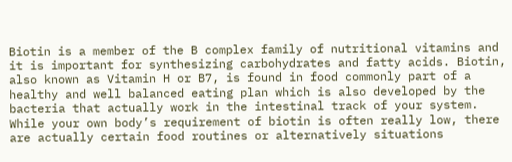Biotin is a member of the B complex family of nutritional vitamins and it is important for synthesizing carbohydrates and fatty acids. Biotin, also known as Vitamin H or B7, is found in food commonly part of a healthy and well balanced eating plan which is also developed by the bacteria that actually work in the intestinal track of your system. While your own body’s requirement of biotin is often really low, there are actually certain food routines or alternatively situations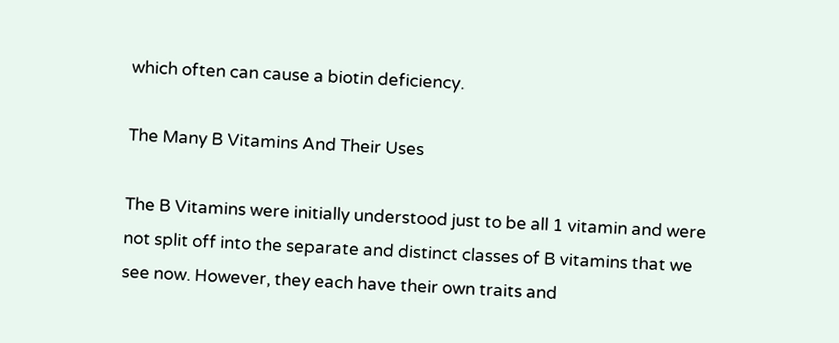which often can cause a biotin deficiency.

The Many B Vitamins And Their Uses

The B Vitamins were initially understood just to be all 1 vitamin and were not split off into the separate and distinct classes of B vitamins that we see now. However, they each have their own traits and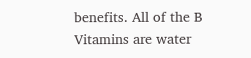benefits. All of the B Vitamins are water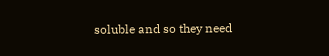soluble and so they need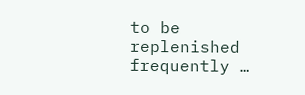to be replenished frequently …